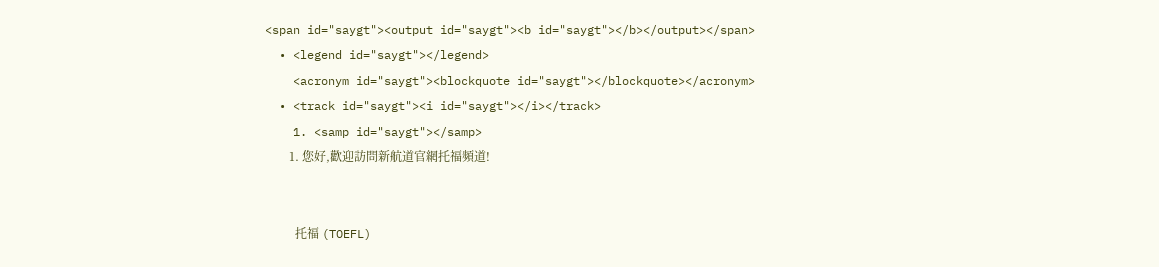<span id="saygt"><output id="saygt"><b id="saygt"></b></output></span>
  • <legend id="saygt"></legend>
    <acronym id="saygt"><blockquote id="saygt"></blockquote></acronym>
  • <track id="saygt"><i id="saygt"></i></track>
    1. <samp id="saygt"></samp>
        1. 您好,歡迎訪問新航道官網托福頻道!


          托福 (TOEFL)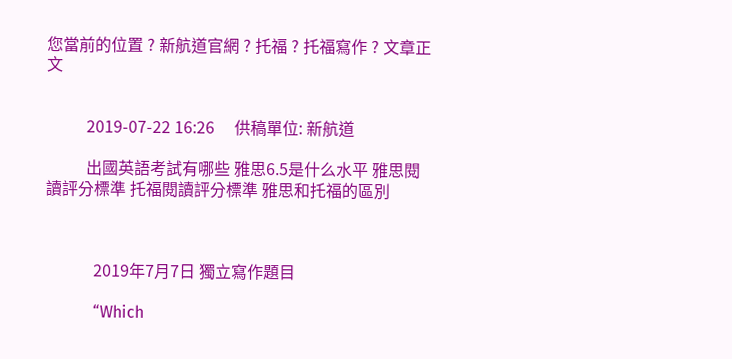您當前的位置 ? 新航道官網 ? 托福 ? 托福寫作 ? 文章正文


          2019-07-22 16:26     供稿單位: 新航道

          出國英語考試有哪些 雅思6.5是什么水平 雅思閱讀評分標準 托福閱讀評分標準 雅思和托福的區別



            2019年7月7日 獨立寫作題目

            “Which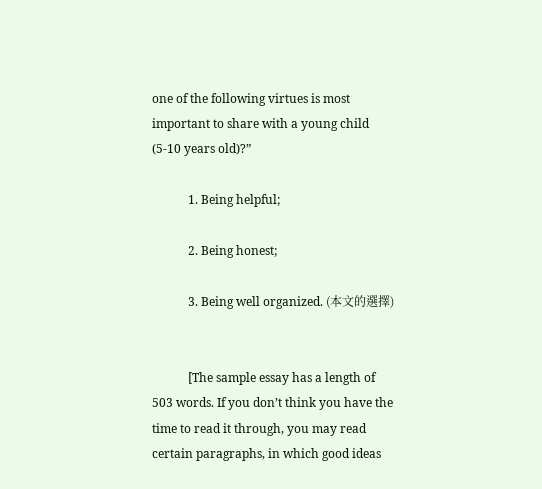one of the following virtues is most important to share with a young child (5-10 years old)?”

            1. Being helpful;

            2. Being honest;

            3. Being well organized. (本文的選擇)


            [The sample essay has a length of 503 words. If you don’t think you have the time to read it through, you may read certain paragraphs, in which good ideas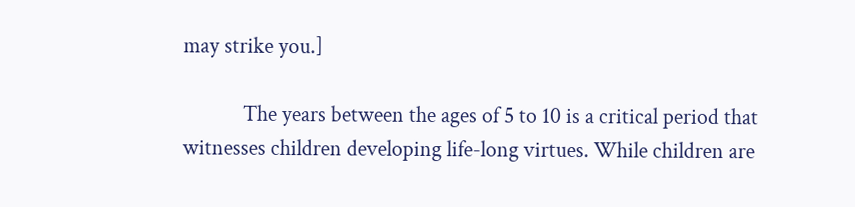may strike you.]

            The years between the ages of 5 to 10 is a critical period that witnesses children developing life-long virtues. While children are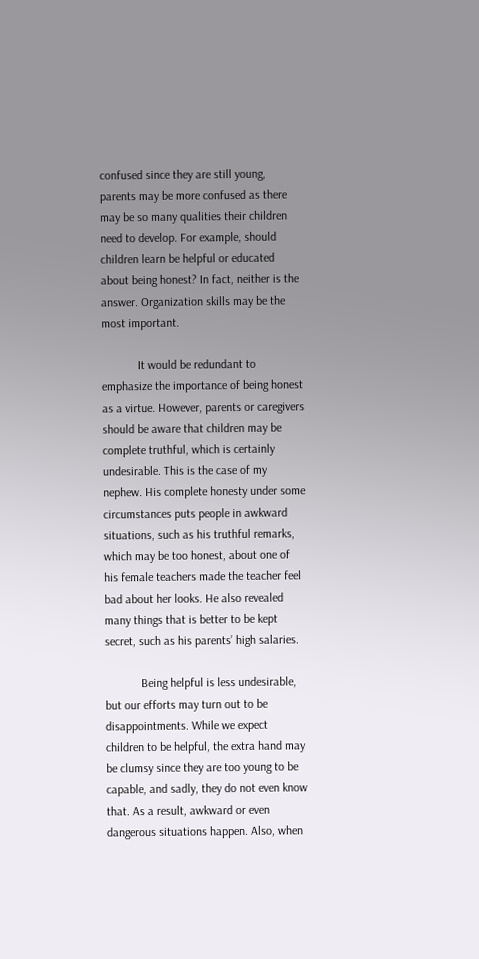confused since they are still young, parents may be more confused as there may be so many qualities their children need to develop. For example, should children learn be helpful or educated about being honest? In fact, neither is the answer. Organization skills may be the most important.

            It would be redundant to emphasize the importance of being honest as a virtue. However, parents or caregivers should be aware that children may be complete truthful, which is certainly undesirable. This is the case of my nephew. His complete honesty under some circumstances puts people in awkward situations, such as his truthful remarks, which may be too honest, about one of his female teachers made the teacher feel bad about her looks. He also revealed many things that is better to be kept secret, such as his parents’ high salaries.

            Being helpful is less undesirable, but our efforts may turn out to be disappointments. While we expect children to be helpful, the extra hand may be clumsy since they are too young to be capable, and sadly, they do not even know that. As a result, awkward or even dangerous situations happen. Also, when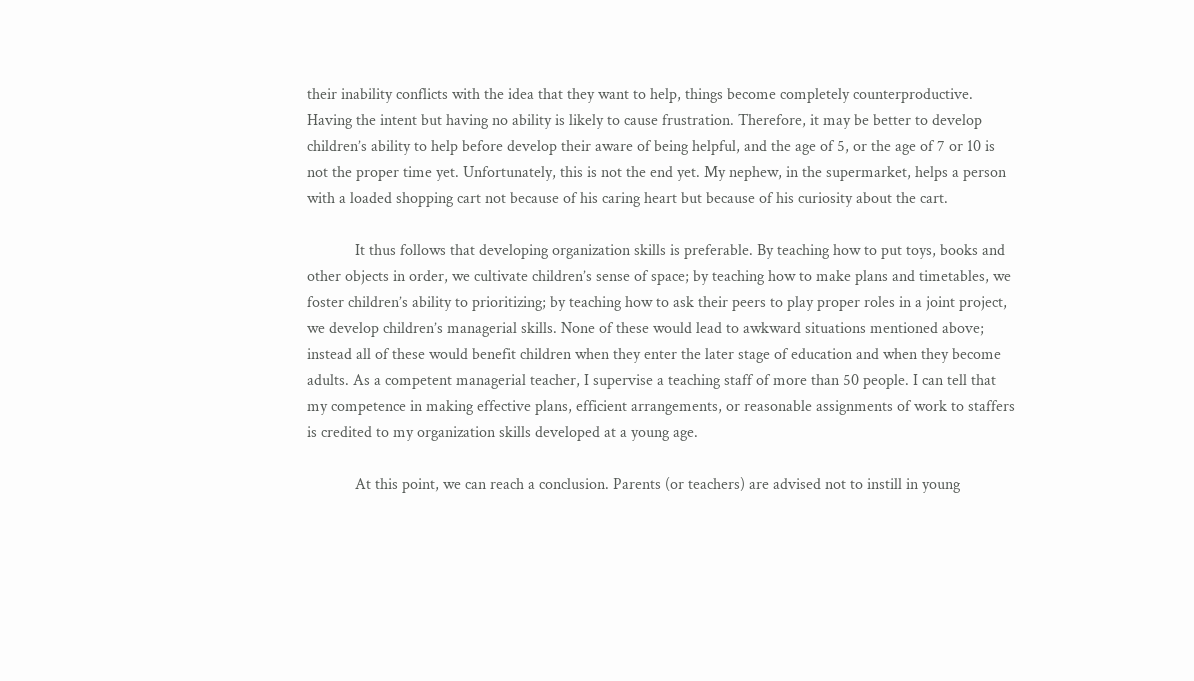their inability conflicts with the idea that they want to help, things become completely counterproductive. Having the intent but having no ability is likely to cause frustration. Therefore, it may be better to develop children’s ability to help before develop their aware of being helpful, and the age of 5, or the age of 7 or 10 is not the proper time yet. Unfortunately, this is not the end yet. My nephew, in the supermarket, helps a person with a loaded shopping cart not because of his caring heart but because of his curiosity about the cart.

            It thus follows that developing organization skills is preferable. By teaching how to put toys, books and other objects in order, we cultivate children’s sense of space; by teaching how to make plans and timetables, we foster children’s ability to prioritizing; by teaching how to ask their peers to play proper roles in a joint project, we develop children’s managerial skills. None of these would lead to awkward situations mentioned above; instead all of these would benefit children when they enter the later stage of education and when they become adults. As a competent managerial teacher, I supervise a teaching staff of more than 50 people. I can tell that my competence in making effective plans, efficient arrangements, or reasonable assignments of work to staffers is credited to my organization skills developed at a young age.

            At this point, we can reach a conclusion. Parents (or teachers) are advised not to instill in young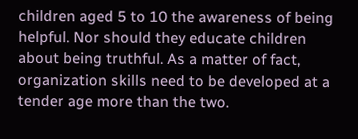children aged 5 to 10 the awareness of being helpful. Nor should they educate children about being truthful. As a matter of fact, organization skills need to be developed at a tender age more than the two.